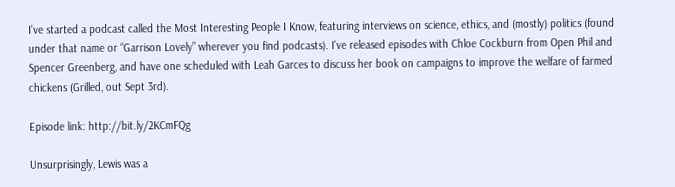I’ve started a podcast called the Most Interesting People I Know, featuring interviews on science, ethics, and (mostly) politics (found under that name or “Garrison Lovely” wherever you find podcasts). I've released episodes with Chloe Cockburn from Open Phil and Spencer Greenberg, and have one scheduled with Leah Garces to discuss her book on campaigns to improve the welfare of farmed chickens (Grilled, out Sept 3rd).

Episode link: http://bit.ly/2KCmFQg

Unsurprisingly, Lewis was a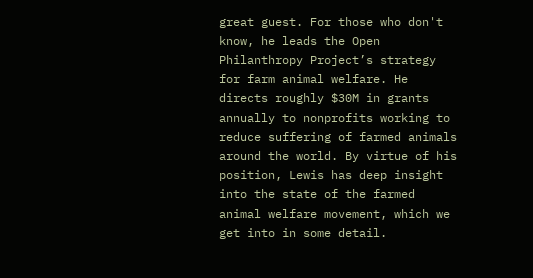great guest. For those who don't know, he leads the Open Philanthropy Project’s strategy for farm animal welfare. He directs roughly $30M in grants annually to nonprofits working to reduce suffering of farmed animals around the world. By virtue of his position, Lewis has deep insight into the state of the farmed animal welfare movement, which we get into in some detail.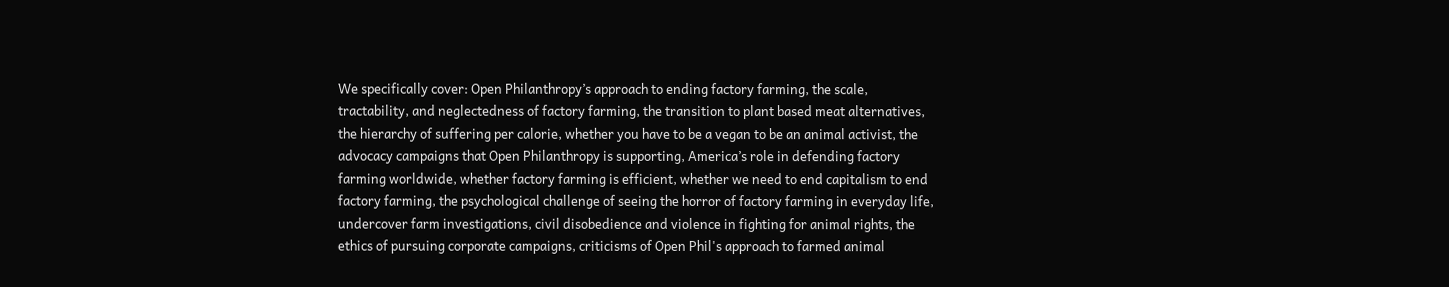We specifically cover: Open Philanthropy’s approach to ending factory farming, the scale, tractability, and neglectedness of factory farming, the transition to plant based meat alternatives, the hierarchy of suffering per calorie, whether you have to be a vegan to be an animal activist, the advocacy campaigns that Open Philanthropy is supporting, America’s role in defending factory farming worldwide, whether factory farming is efficient, whether we need to end capitalism to end factory farming, the psychological challenge of seeing the horror of factory farming in everyday life, undercover farm investigations, civil disobedience and violence in fighting for animal rights, the ethics of pursuing corporate campaigns, criticisms of Open Phil's approach to farmed animal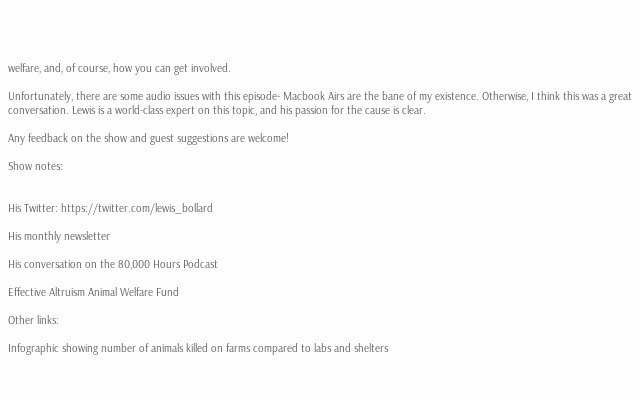welfare, and, of course, how you can get involved.

Unfortunately, there are some audio issues with this episode- Macbook Airs are the bane of my existence. Otherwise, I think this was a great conversation. Lewis is a world-class expert on this topic, and his passion for the cause is clear.

Any feedback on the show and guest suggestions are welcome!

Show notes:


His Twitter: https://twitter.com/lewis_bollard

His monthly newsletter

His conversation on the 80,000 Hours Podcast

Effective Altruism Animal Welfare Fund

Other links:

Infographic showing number of animals killed on farms compared to labs and shelters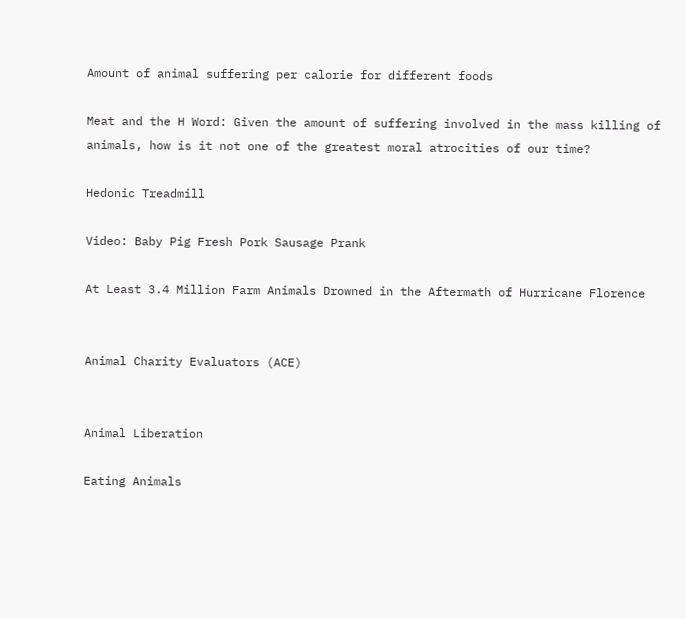Amount of animal suffering per calorie for different foods

Meat and the H Word: Given the amount of suffering involved in the mass killing of animals, how is it not one of the greatest moral atrocities of our time?

Hedonic Treadmill

Video: Baby Pig Fresh Pork Sausage Prank

At Least 3.4 Million Farm Animals Drowned in the Aftermath of Hurricane Florence


Animal Charity Evaluators (ACE)


Animal Liberation

Eating Animals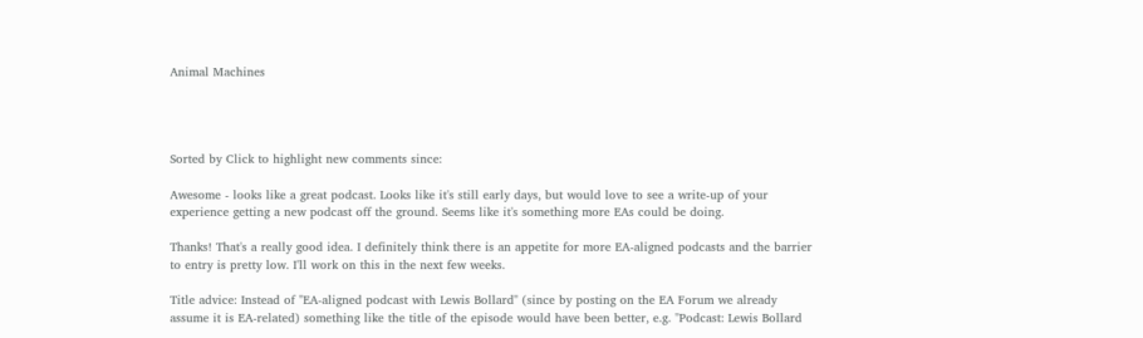Animal Machines




Sorted by Click to highlight new comments since:

Awesome - looks like a great podcast. Looks like it's still early days, but would love to see a write-up of your experience getting a new podcast off the ground. Seems like it's something more EAs could be doing.

Thanks! That's a really good idea. I definitely think there is an appetite for more EA-aligned podcasts and the barrier to entry is pretty low. I'll work on this in the next few weeks.

Title advice: Instead of "EA-aligned podcast with Lewis Bollard" (since by posting on the EA Forum we already assume it is EA-related) something like the title of the episode would have been better, e.g. "Podcast: Lewis Bollard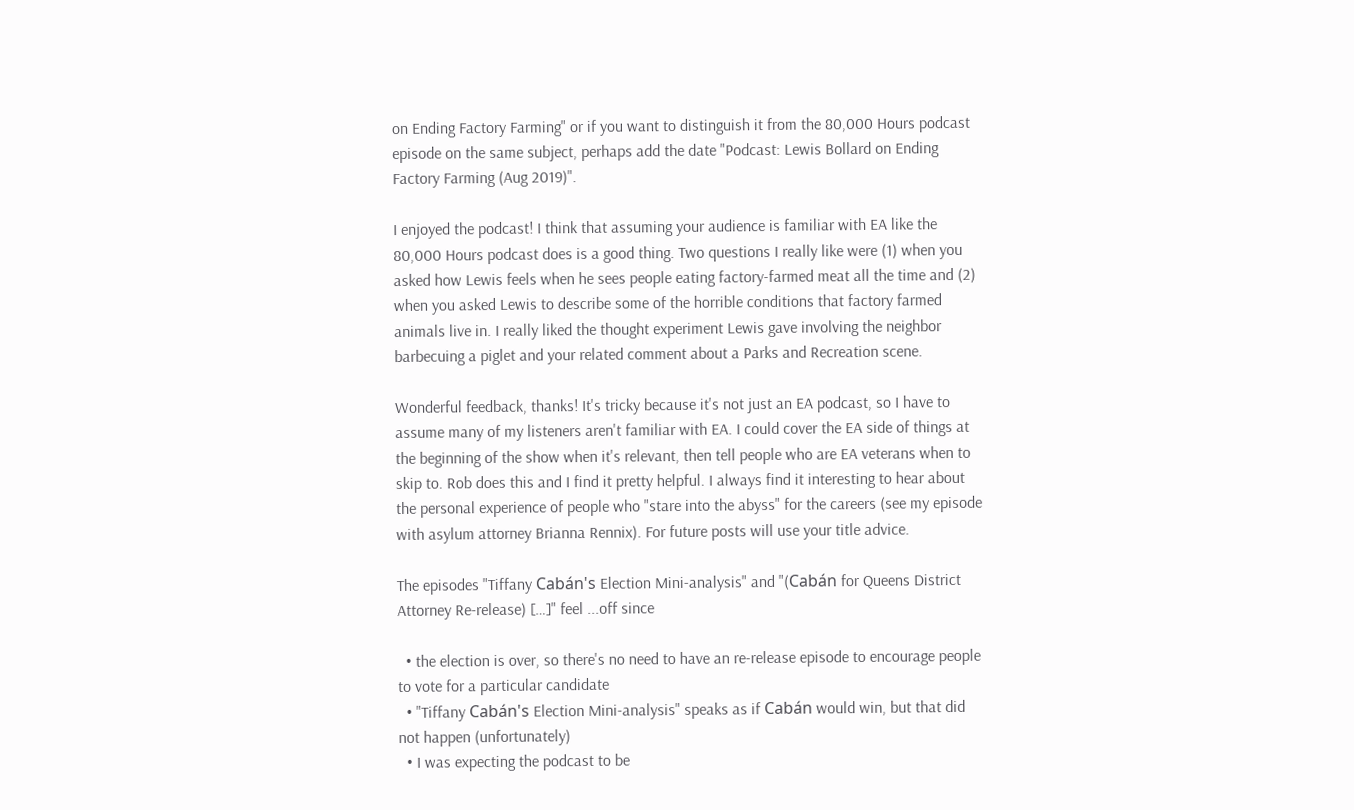on Ending Factory Farming" or if you want to distinguish it from the 80,000 Hours podcast episode on the same subject, perhaps add the date "Podcast: Lewis Bollard on Ending Factory Farming (Aug 2019)".

I enjoyed the podcast! I think that assuming your audience is familiar with EA like the 80,000 Hours podcast does is a good thing. Two questions I really like were (1) when you asked how Lewis feels when he sees people eating factory-farmed meat all the time and (2) when you asked Lewis to describe some of the horrible conditions that factory farmed animals live in. I really liked the thought experiment Lewis gave involving the neighbor barbecuing a piglet and your related comment about a Parks and Recreation scene.

Wonderful feedback, thanks! It's tricky because it's not just an EA podcast, so I have to assume many of my listeners aren't familiar with EA. I could cover the EA side of things at the beginning of the show when it's relevant, then tell people who are EA veterans when to skip to. Rob does this and I find it pretty helpful. I always find it interesting to hear about the personal experience of people who "stare into the abyss" for the careers (see my episode with asylum attorney Brianna Rennix). For future posts will use your title advice.

The episodes "Tiffany Cabán's Election Mini-analysis" and "(Cabán for Queens District Attorney Re-release) […]" feel ...off since

  • the election is over, so there's no need to have an re-release episode to encourage people to vote for a particular candidate
  • "Tiffany Cabán's Election Mini-analysis" speaks as if Cabán would win, but that did not happen (unfortunately)
  • I was expecting the podcast to be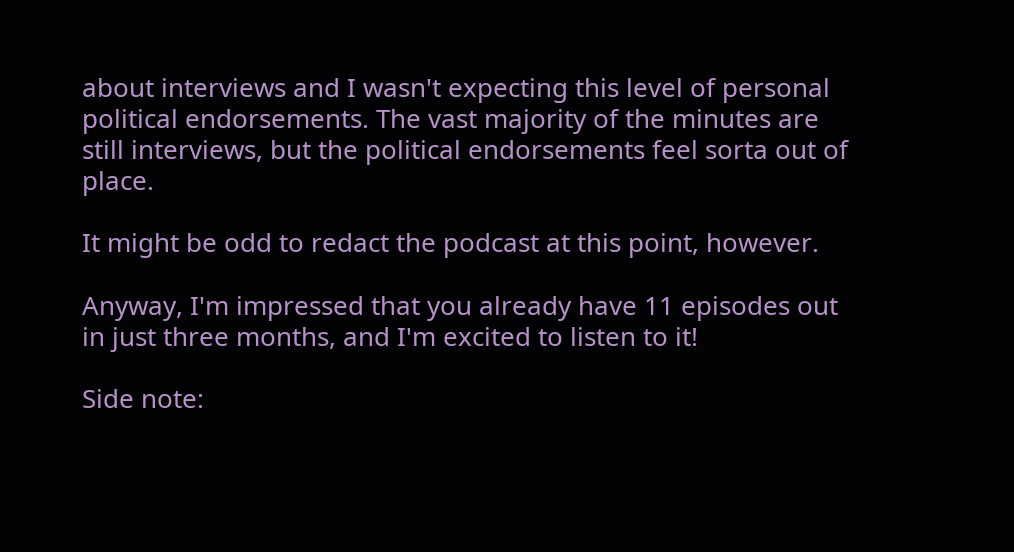about interviews and I wasn't expecting this level of personal political endorsements. The vast majority of the minutes are still interviews, but the political endorsements feel sorta out of place.

It might be odd to redact the podcast at this point, however.

Anyway, I'm impressed that you already have 11 episodes out in just three months, and I'm excited to listen to it!

Side note: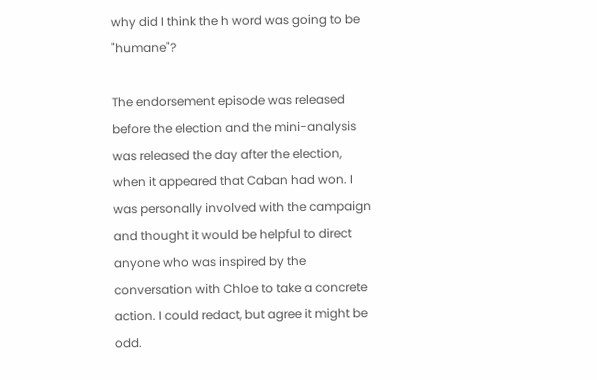why did I think the h word was going to be "humane"?

The endorsement episode was released before the election and the mini-analysis was released the day after the election, when it appeared that Caban had won. I was personally involved with the campaign and thought it would be helpful to direct anyone who was inspired by the conversation with Chloe to take a concrete action. I could redact, but agree it might be odd.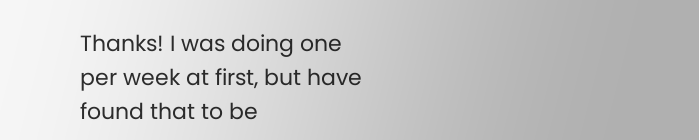Thanks! I was doing one per week at first, but have found that to be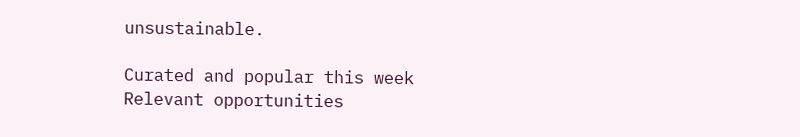unsustainable.

Curated and popular this week
Relevant opportunities